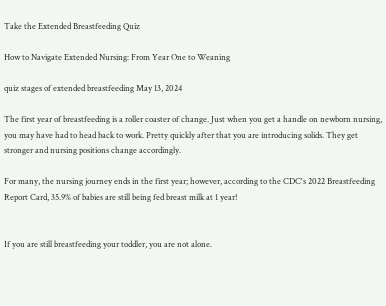Take the Extended Breastfeeding Quiz

How to Navigate Extended Nursing: From Year One to Weaning

quiz stages of extended breastfeeding May 13, 2024

The first year of breastfeeding is a roller coaster of change. Just when you get a handle on newborn nursing, you may have had to head back to work. Pretty quickly after that you are introducing solids. They get stronger and nursing positions change accordingly.

For many, the nursing journey ends in the first year; however, according to the CDC's 2022 Breastfeeding Report Card, 35.9% of babies are still being fed breast milk at 1 year!


If you are still breastfeeding your toddler, you are not alone.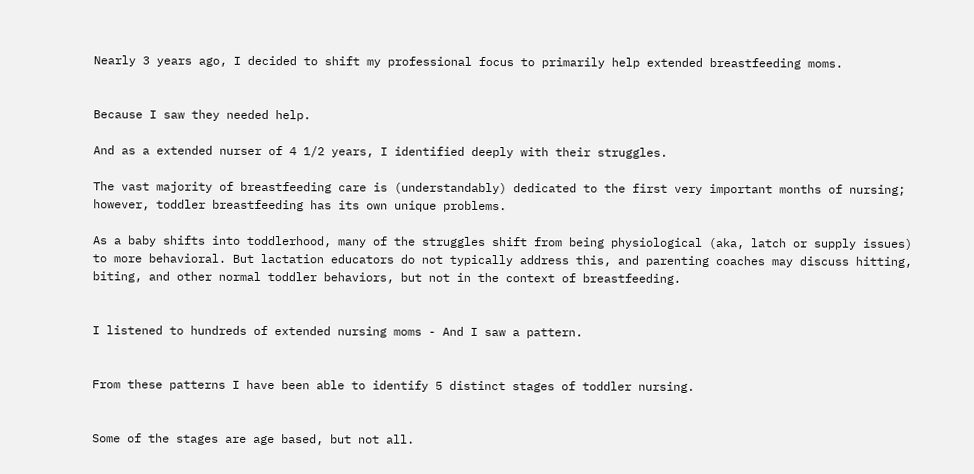Nearly 3 years ago, I decided to shift my professional focus to primarily help extended breastfeeding moms.


Because I saw they needed help.

And as a extended nurser of 4 1/2 years, I identified deeply with their struggles.

The vast majority of breastfeeding care is (understandably) dedicated to the first very important months of nursing; however, toddler breastfeeding has its own unique problems.

As a baby shifts into toddlerhood, many of the struggles shift from being physiological (aka, latch or supply issues) to more behavioral. But lactation educators do not typically address this, and parenting coaches may discuss hitting, biting, and other normal toddler behaviors, but not in the context of breastfeeding.


I listened to hundreds of extended nursing moms - And I saw a pattern.


From these patterns I have been able to identify 5 distinct stages of toddler nursing.


Some of the stages are age based, but not all.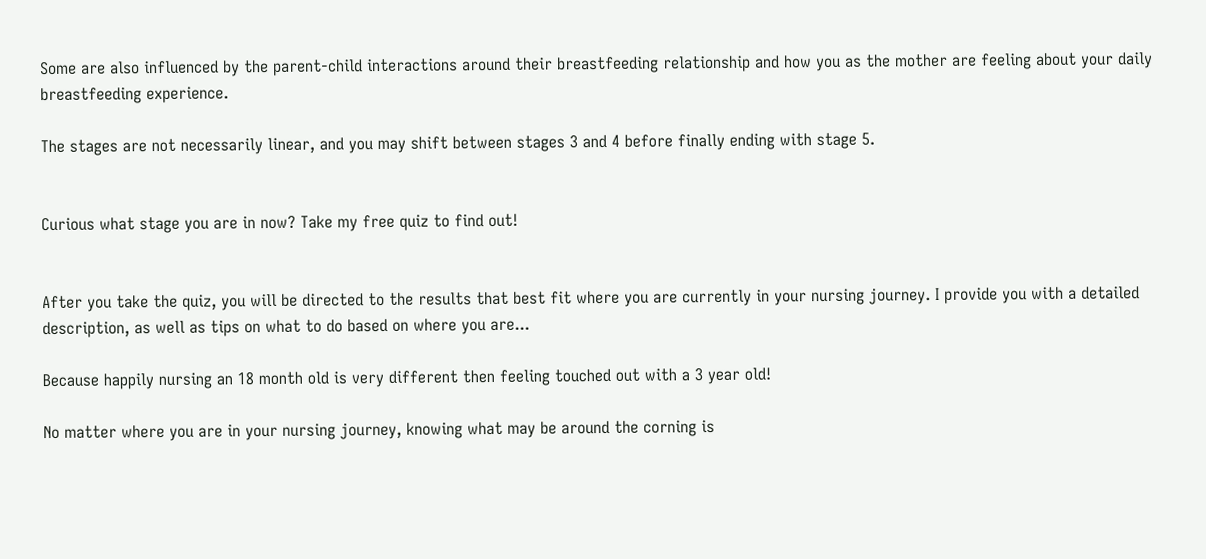Some are also influenced by the parent-child interactions around their breastfeeding relationship and how you as the mother are feeling about your daily breastfeeding experience.

The stages are not necessarily linear, and you may shift between stages 3 and 4 before finally ending with stage 5.


Curious what stage you are in now? Take my free quiz to find out!


After you take the quiz, you will be directed to the results that best fit where you are currently in your nursing journey. I provide you with a detailed description, as well as tips on what to do based on where you are...

Because happily nursing an 18 month old is very different then feeling touched out with a 3 year old!

No matter where you are in your nursing journey, knowing what may be around the corning is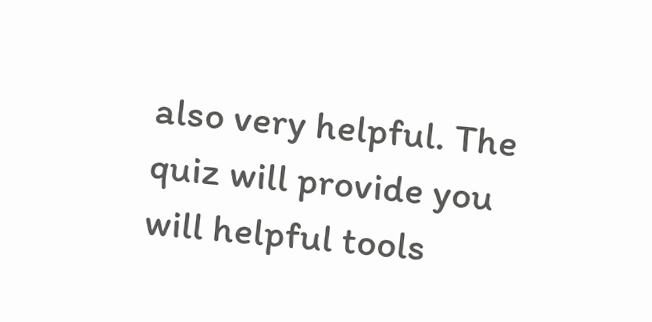also very helpful. The quiz will provide you will helpful tools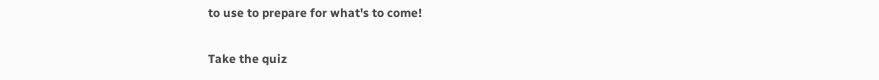to use to prepare for what's to come!

Take the quiz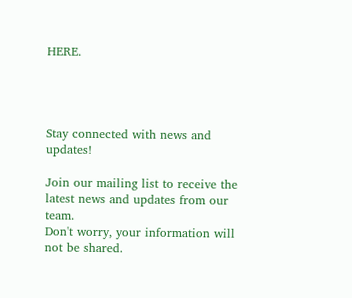HERE.




Stay connected with news and updates!

Join our mailing list to receive the latest news and updates from our team.
Don't worry, your information will not be shared.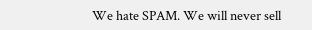We hate SPAM. We will never sell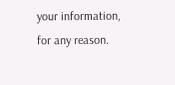your information, for any reason.